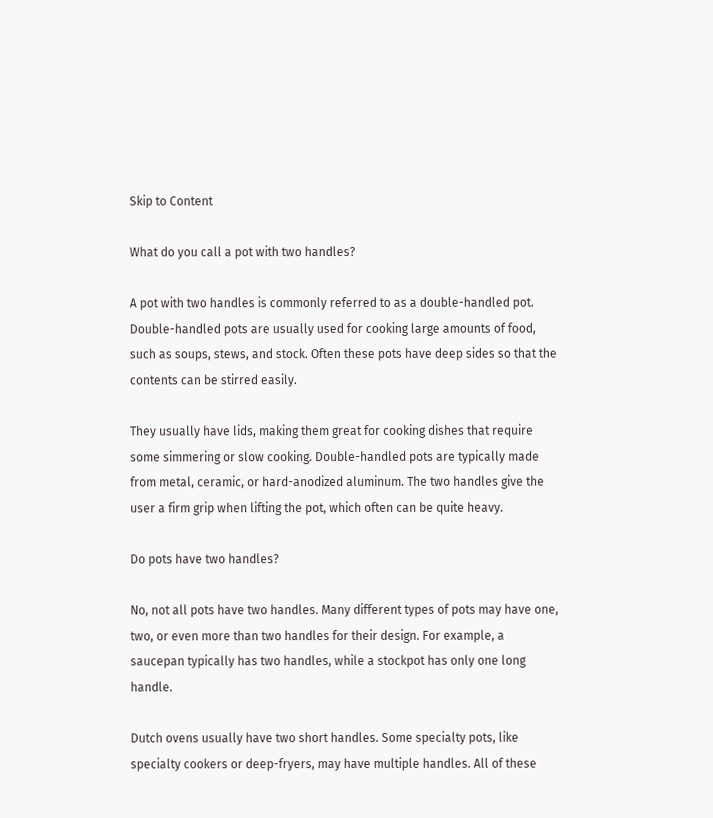Skip to Content

What do you call a pot with two handles?

A pot with two handles is commonly referred to as a double-handled pot. Double-handled pots are usually used for cooking large amounts of food, such as soups, stews, and stock. Often these pots have deep sides so that the contents can be stirred easily.

They usually have lids, making them great for cooking dishes that require some simmering or slow cooking. Double-handled pots are typically made from metal, ceramic, or hard-anodized aluminum. The two handles give the user a firm grip when lifting the pot, which often can be quite heavy.

Do pots have two handles?

No, not all pots have two handles. Many different types of pots may have one, two, or even more than two handles for their design. For example, a saucepan typically has two handles, while a stockpot has only one long handle.

Dutch ovens usually have two short handles. Some specialty pots, like specialty cookers or deep-fryers, may have multiple handles. All of these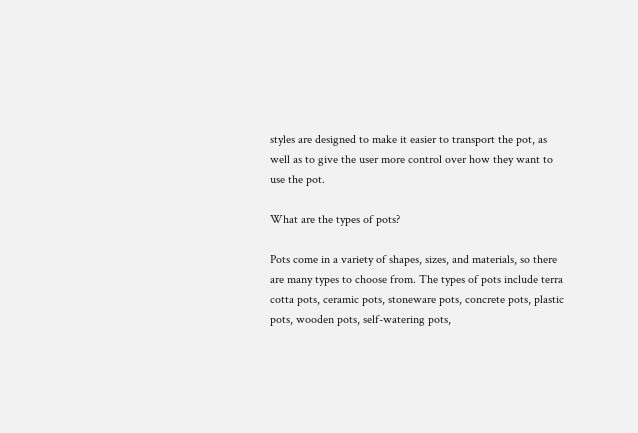styles are designed to make it easier to transport the pot, as well as to give the user more control over how they want to use the pot.

What are the types of pots?

Pots come in a variety of shapes, sizes, and materials, so there are many types to choose from. The types of pots include terra cotta pots, ceramic pots, stoneware pots, concrete pots, plastic pots, wooden pots, self-watering pots,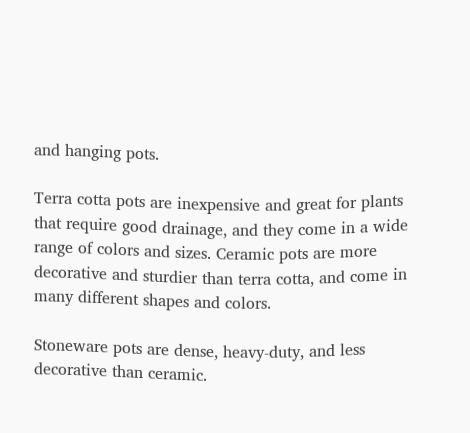and hanging pots.

Terra cotta pots are inexpensive and great for plants that require good drainage, and they come in a wide range of colors and sizes. Ceramic pots are more decorative and sturdier than terra cotta, and come in many different shapes and colors.

Stoneware pots are dense, heavy-duty, and less decorative than ceramic.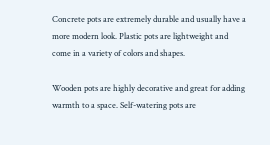Concrete pots are extremely durable and usually have a more modern look. Plastic pots are lightweight and come in a variety of colors and shapes.

Wooden pots are highly decorative and great for adding warmth to a space. Self-watering pots are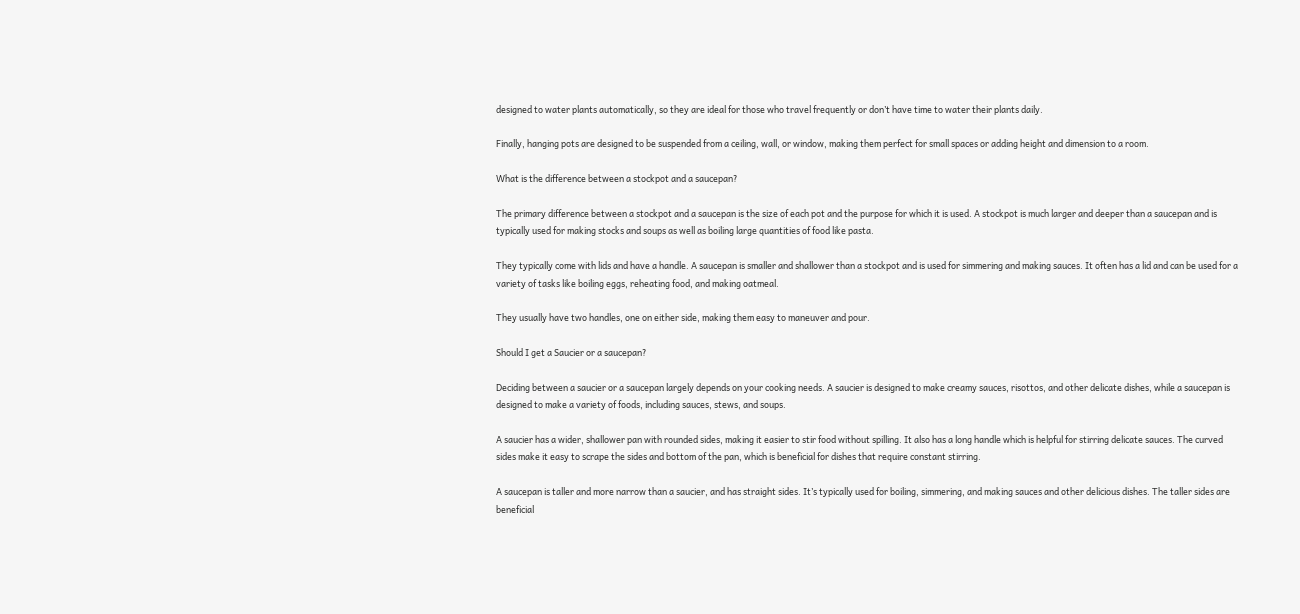designed to water plants automatically, so they are ideal for those who travel frequently or don’t have time to water their plants daily.

Finally, hanging pots are designed to be suspended from a ceiling, wall, or window, making them perfect for small spaces or adding height and dimension to a room.

What is the difference between a stockpot and a saucepan?

The primary difference between a stockpot and a saucepan is the size of each pot and the purpose for which it is used. A stockpot is much larger and deeper than a saucepan and is typically used for making stocks and soups as well as boiling large quantities of food like pasta.

They typically come with lids and have a handle. A saucepan is smaller and shallower than a stockpot and is used for simmering and making sauces. It often has a lid and can be used for a variety of tasks like boiling eggs, reheating food, and making oatmeal.

They usually have two handles, one on either side, making them easy to maneuver and pour.

Should I get a Saucier or a saucepan?

Deciding between a saucier or a saucepan largely depends on your cooking needs. A saucier is designed to make creamy sauces, risottos, and other delicate dishes, while a saucepan is designed to make a variety of foods, including sauces, stews, and soups.

A saucier has a wider, shallower pan with rounded sides, making it easier to stir food without spilling. It also has a long handle which is helpful for stirring delicate sauces. The curved sides make it easy to scrape the sides and bottom of the pan, which is beneficial for dishes that require constant stirring.

A saucepan is taller and more narrow than a saucier, and has straight sides. It’s typically used for boiling, simmering, and making sauces and other delicious dishes. The taller sides are beneficial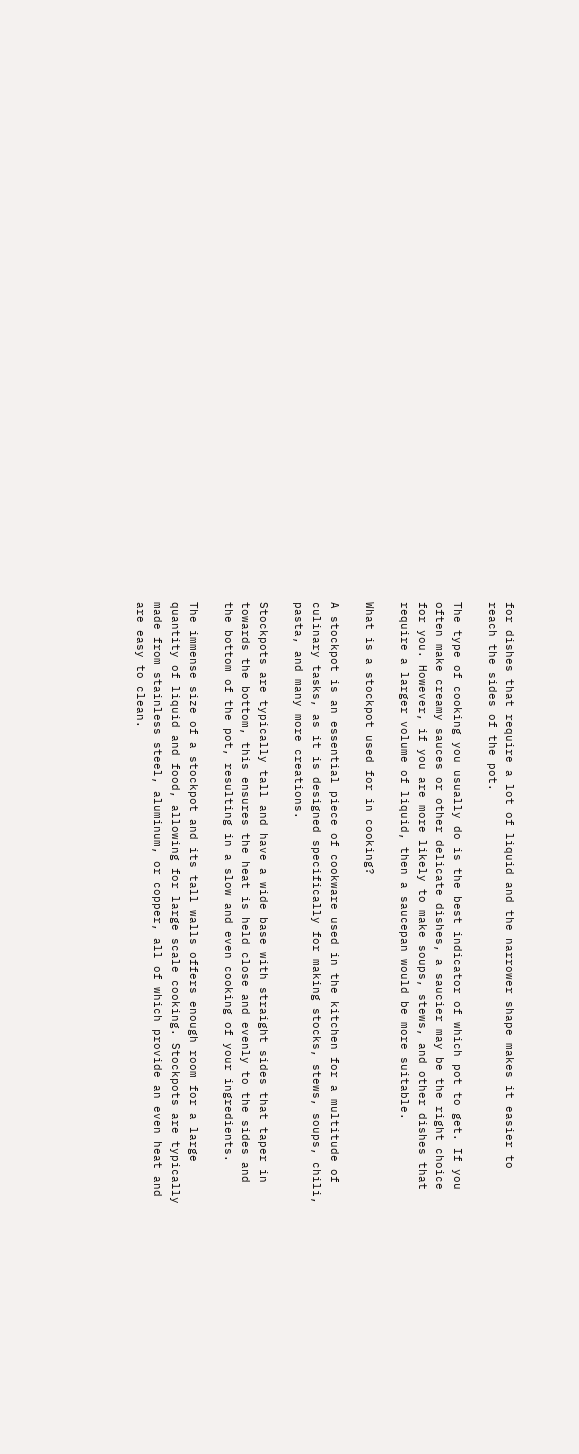for dishes that require a lot of liquid and the narrower shape makes it easier to reach the sides of the pot.

The type of cooking you usually do is the best indicator of which pot to get. If you often make creamy sauces or other delicate dishes, a saucier may be the right choice for you. However, if you are more likely to make soups, stews, and other dishes that require a larger volume of liquid, then a saucepan would be more suitable.

What is a stockpot used for in cooking?

A stockpot is an essential piece of cookware used in the kitchen for a multitude of culinary tasks, as it is designed specifically for making stocks, stews, soups, chili, pasta, and many more creations.

Stockpots are typically tall and have a wide base with straight sides that taper in towards the bottom, this ensures the heat is held close and evenly to the sides and the bottom of the pot, resulting in a slow and even cooking of your ingredients.

The immense size of a stockpot and its tall walls offers enough room for a large quantity of liquid and food, allowing for large scale cooking. Stockpots are typically made from stainless steel, aluminum, or copper, all of which provide an even heat and are easy to clean.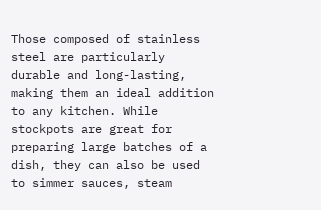Those composed of stainless steel are particularly durable and long-lasting, making them an ideal addition to any kitchen. While stockpots are great for preparing large batches of a dish, they can also be used to simmer sauces, steam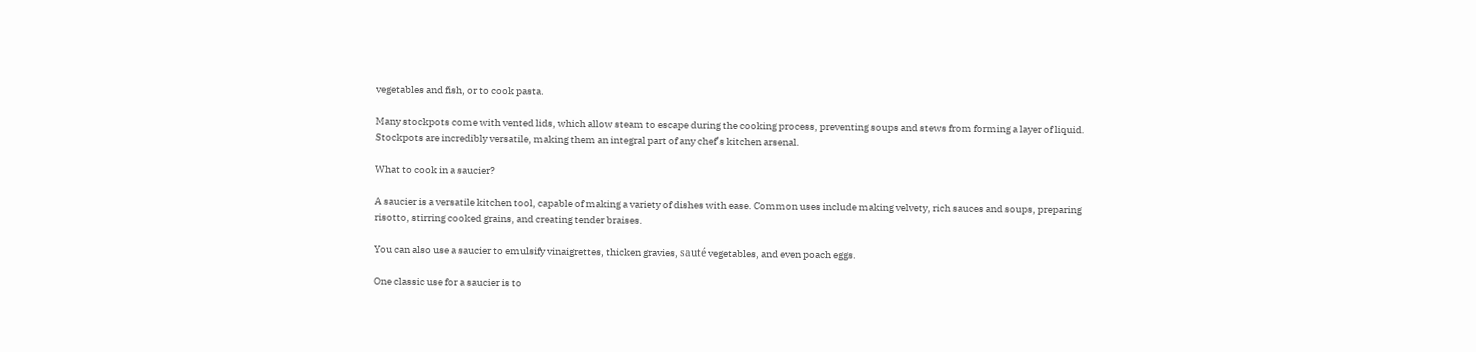vegetables and fish, or to cook pasta.

Many stockpots come with vented lids, which allow steam to escape during the cooking process, preventing soups and stews from forming a layer of liquid. Stockpots are incredibly versatile, making them an integral part of any chef’s kitchen arsenal.

What to cook in a saucier?

A saucier is a versatile kitchen tool, capable of making a variety of dishes with ease. Common uses include making velvety, rich sauces and soups, preparing risotto, stirring cooked grains, and creating tender braises.

You can also use a saucier to emulsify vinaigrettes, thicken gravies, sauté vegetables, and even poach eggs.

One classic use for a saucier is to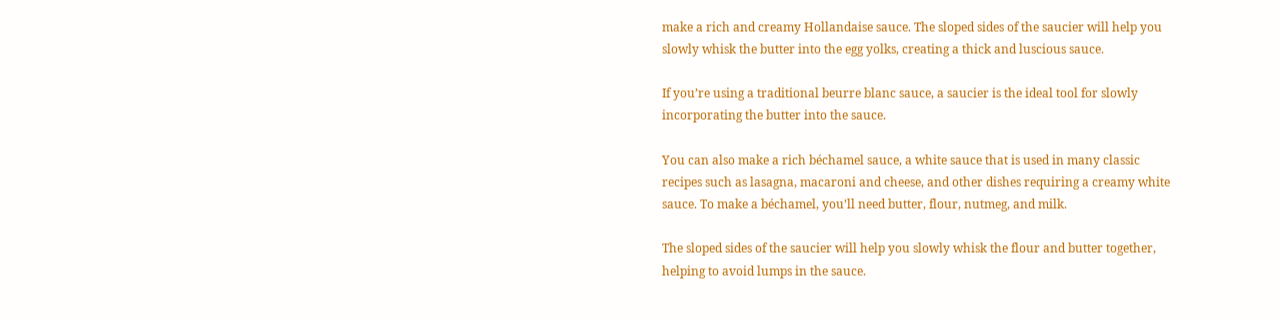make a rich and creamy Hollandaise sauce. The sloped sides of the saucier will help you slowly whisk the butter into the egg yolks, creating a thick and luscious sauce.

If you’re using a traditional beurre blanc sauce, a saucier is the ideal tool for slowly incorporating the butter into the sauce.

You can also make a rich béchamel sauce, a white sauce that is used in many classic recipes such as lasagna, macaroni and cheese, and other dishes requiring a creamy white sauce. To make a béchamel, you’ll need butter, flour, nutmeg, and milk.

The sloped sides of the saucier will help you slowly whisk the flour and butter together, helping to avoid lumps in the sauce.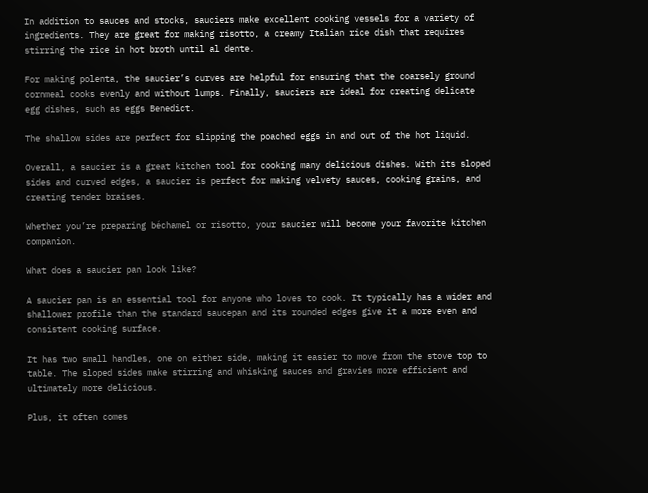In addition to sauces and stocks, sauciers make excellent cooking vessels for a variety of ingredients. They are great for making risotto, a creamy Italian rice dish that requires stirring the rice in hot broth until al dente.

For making polenta, the saucier’s curves are helpful for ensuring that the coarsely ground cornmeal cooks evenly and without lumps. Finally, sauciers are ideal for creating delicate egg dishes, such as eggs Benedict.

The shallow sides are perfect for slipping the poached eggs in and out of the hot liquid.

Overall, a saucier is a great kitchen tool for cooking many delicious dishes. With its sloped sides and curved edges, a saucier is perfect for making velvety sauces, cooking grains, and creating tender braises.

Whether you’re preparing béchamel or risotto, your saucier will become your favorite kitchen companion.

What does a saucier pan look like?

A saucier pan is an essential tool for anyone who loves to cook. It typically has a wider and shallower profile than the standard saucepan and its rounded edges give it a more even and consistent cooking surface.

It has two small handles, one on either side, making it easier to move from the stove top to table. The sloped sides make stirring and whisking sauces and gravies more efficient and ultimately more delicious.

Plus, it often comes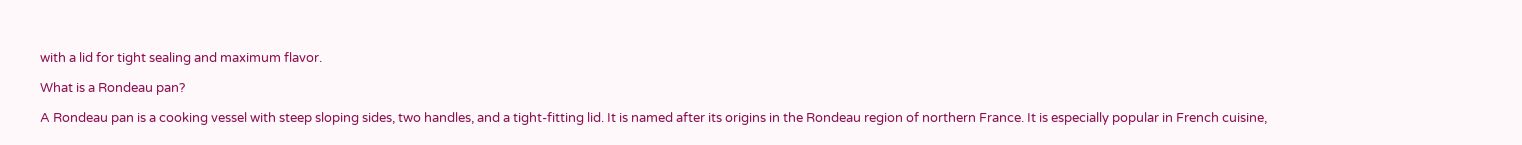with a lid for tight sealing and maximum flavor.

What is a Rondeau pan?

A Rondeau pan is a cooking vessel with steep sloping sides, two handles, and a tight-fitting lid. It is named after its origins in the Rondeau region of northern France. It is especially popular in French cuisine,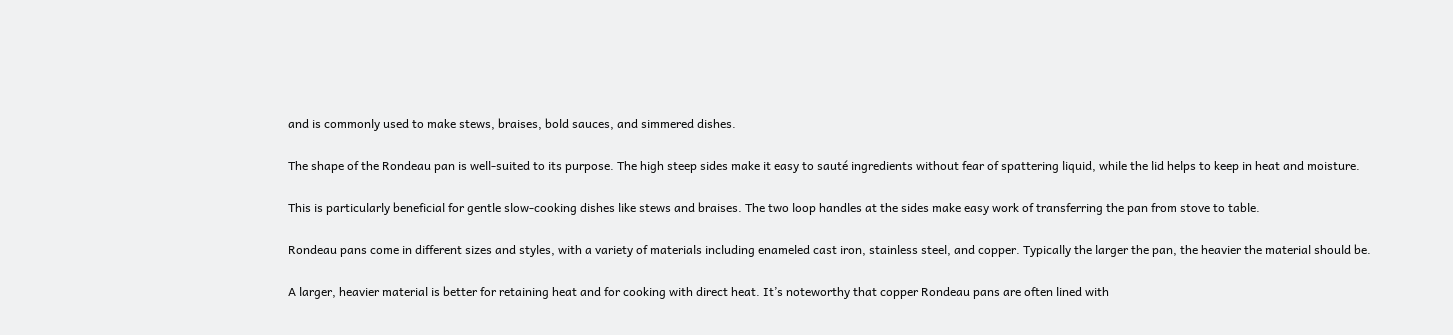and is commonly used to make stews, braises, bold sauces, and simmered dishes.

The shape of the Rondeau pan is well-suited to its purpose. The high steep sides make it easy to sauté ingredients without fear of spattering liquid, while the lid helps to keep in heat and moisture.

This is particularly beneficial for gentle slow-cooking dishes like stews and braises. The two loop handles at the sides make easy work of transferring the pan from stove to table.

Rondeau pans come in different sizes and styles, with a variety of materials including enameled cast iron, stainless steel, and copper. Typically the larger the pan, the heavier the material should be.

A larger, heavier material is better for retaining heat and for cooking with direct heat. It’s noteworthy that copper Rondeau pans are often lined with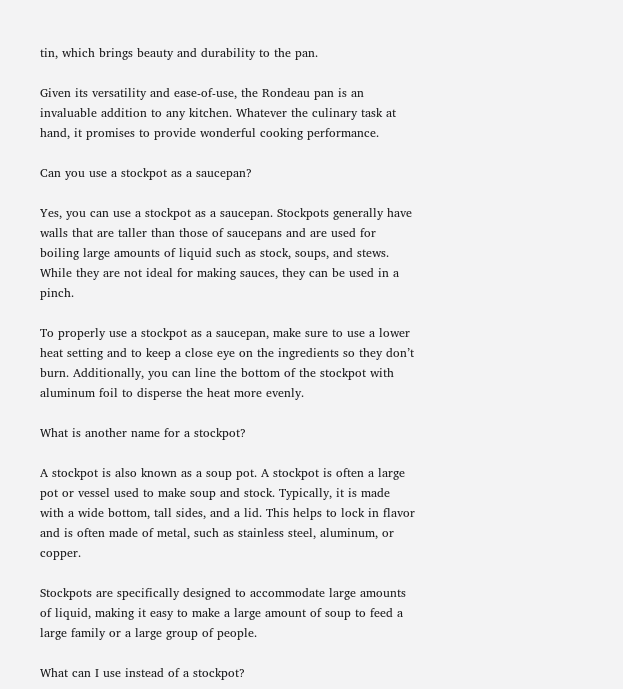tin, which brings beauty and durability to the pan.

Given its versatility and ease-of-use, the Rondeau pan is an invaluable addition to any kitchen. Whatever the culinary task at hand, it promises to provide wonderful cooking performance.

Can you use a stockpot as a saucepan?

Yes, you can use a stockpot as a saucepan. Stockpots generally have walls that are taller than those of saucepans and are used for boiling large amounts of liquid such as stock, soups, and stews. While they are not ideal for making sauces, they can be used in a pinch.

To properly use a stockpot as a saucepan, make sure to use a lower heat setting and to keep a close eye on the ingredients so they don’t burn. Additionally, you can line the bottom of the stockpot with aluminum foil to disperse the heat more evenly.

What is another name for a stockpot?

A stockpot is also known as a soup pot. A stockpot is often a large pot or vessel used to make soup and stock. Typically, it is made with a wide bottom, tall sides, and a lid. This helps to lock in flavor and is often made of metal, such as stainless steel, aluminum, or copper.

Stockpots are specifically designed to accommodate large amounts of liquid, making it easy to make a large amount of soup to feed a large family or a large group of people.

What can I use instead of a stockpot?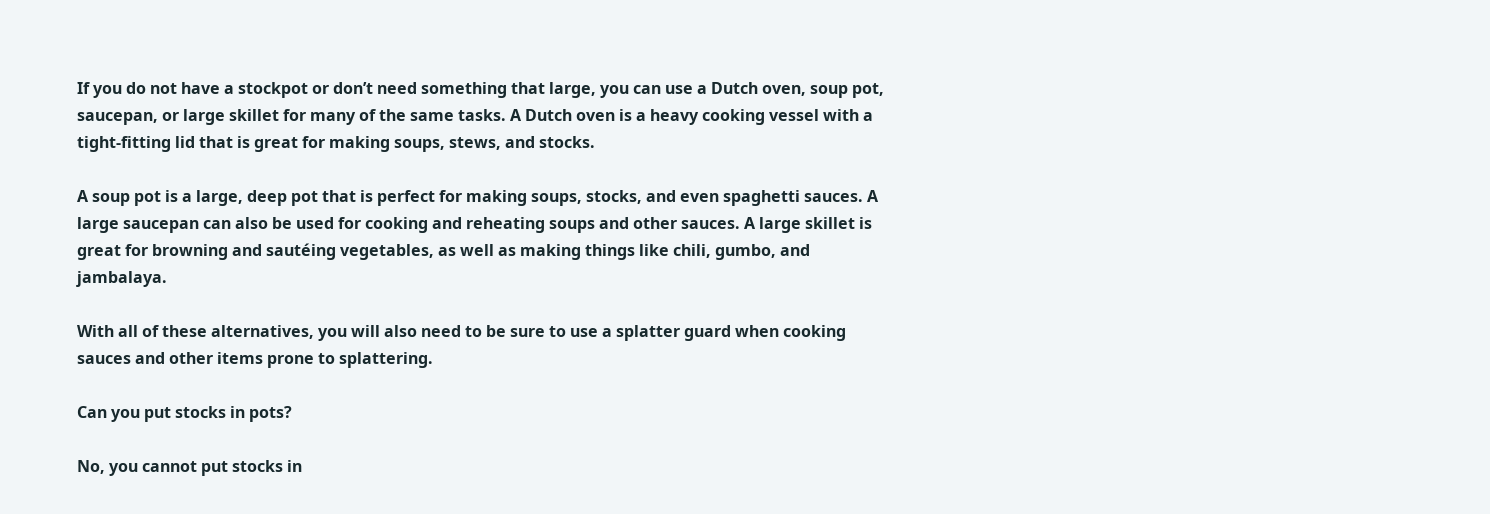If you do not have a stockpot or don’t need something that large, you can use a Dutch oven, soup pot, saucepan, or large skillet for many of the same tasks. A Dutch oven is a heavy cooking vessel with a tight-fitting lid that is great for making soups, stews, and stocks.

A soup pot is a large, deep pot that is perfect for making soups, stocks, and even spaghetti sauces. A large saucepan can also be used for cooking and reheating soups and other sauces. A large skillet is great for browning and sautéing vegetables, as well as making things like chili, gumbo, and jambalaya.

With all of these alternatives, you will also need to be sure to use a splatter guard when cooking sauces and other items prone to splattering.

Can you put stocks in pots?

No, you cannot put stocks in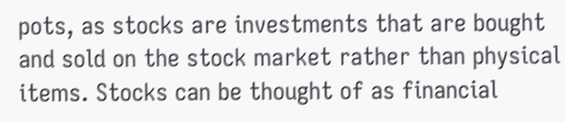pots, as stocks are investments that are bought and sold on the stock market rather than physical items. Stocks can be thought of as financial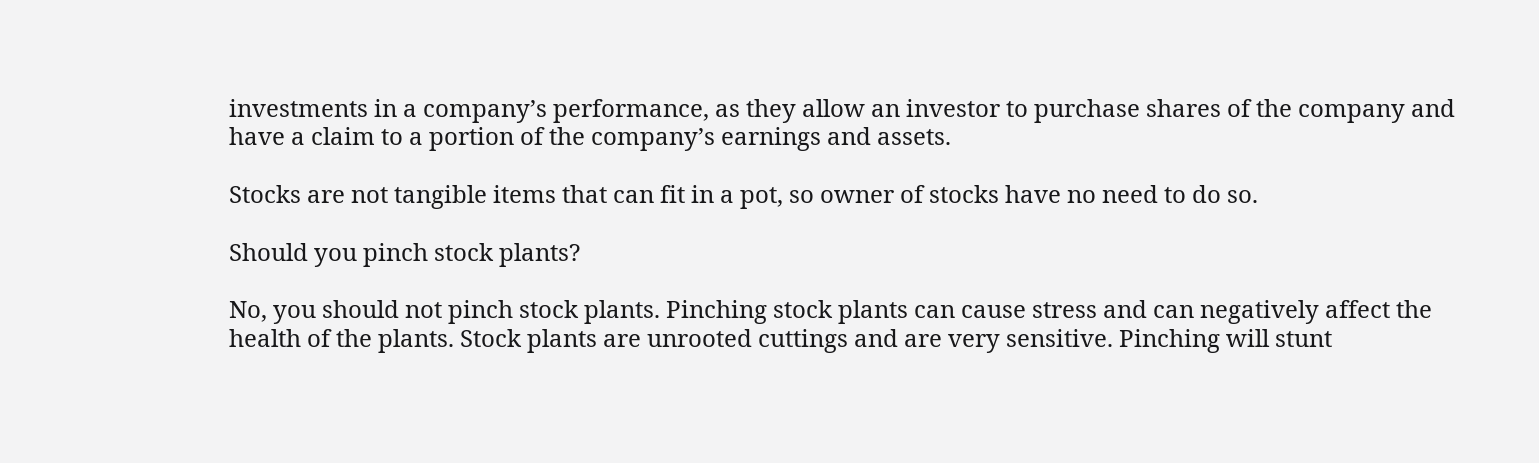investments in a company’s performance, as they allow an investor to purchase shares of the company and have a claim to a portion of the company’s earnings and assets.

Stocks are not tangible items that can fit in a pot, so owner of stocks have no need to do so.

Should you pinch stock plants?

No, you should not pinch stock plants. Pinching stock plants can cause stress and can negatively affect the health of the plants. Stock plants are unrooted cuttings and are very sensitive. Pinching will stunt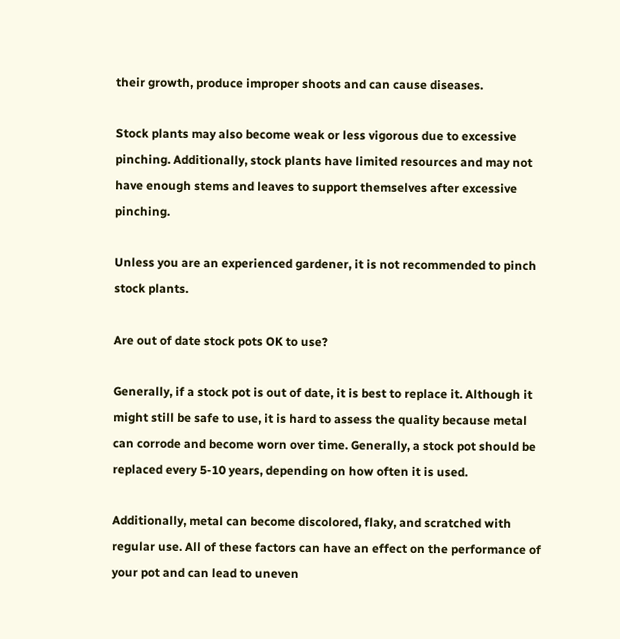their growth, produce improper shoots and can cause diseases.

Stock plants may also become weak or less vigorous due to excessive pinching. Additionally, stock plants have limited resources and may not have enough stems and leaves to support themselves after excessive pinching.

Unless you are an experienced gardener, it is not recommended to pinch stock plants.

Are out of date stock pots OK to use?

Generally, if a stock pot is out of date, it is best to replace it. Although it might still be safe to use, it is hard to assess the quality because metal can corrode and become worn over time. Generally, a stock pot should be replaced every 5-10 years, depending on how often it is used.

Additionally, metal can become discolored, flaky, and scratched with regular use. All of these factors can have an effect on the performance of your pot and can lead to uneven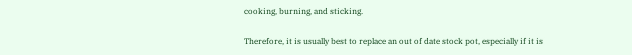cooking, burning, and sticking.

Therefore, it is usually best to replace an out of date stock pot, especially if it is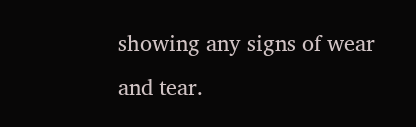showing any signs of wear and tear.